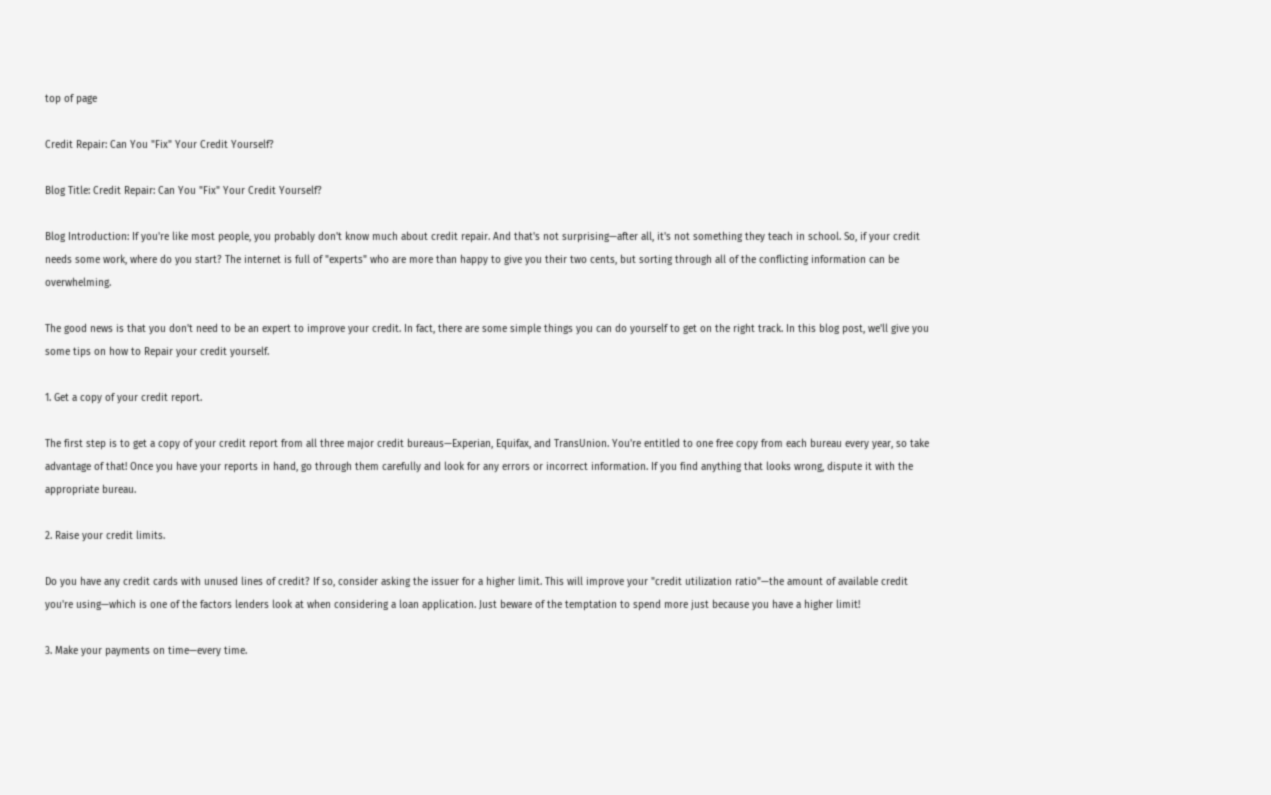top of page

Credit Repair: Can You "Fix" Your Credit Yourself?

Blog Title: Credit Repair: Can You "Fix" Your Credit Yourself?

Blog Introduction: If you're like most people, you probably don't know much about credit repair. And that's not surprising—after all, it's not something they teach in school. So, if your credit needs some work, where do you start? The internet is full of "experts" who are more than happy to give you their two cents, but sorting through all of the conflicting information can be overwhelming.

The good news is that you don't need to be an expert to improve your credit. In fact, there are some simple things you can do yourself to get on the right track. In this blog post, we'll give you some tips on how to Repair your credit yourself.

1. Get a copy of your credit report.

The first step is to get a copy of your credit report from all three major credit bureaus—Experian, Equifax, and TransUnion. You're entitled to one free copy from each bureau every year, so take advantage of that! Once you have your reports in hand, go through them carefully and look for any errors or incorrect information. If you find anything that looks wrong, dispute it with the appropriate bureau.

2. Raise your credit limits.

Do you have any credit cards with unused lines of credit? If so, consider asking the issuer for a higher limit. This will improve your "credit utilization ratio"—the amount of available credit you're using—which is one of the factors lenders look at when considering a loan application. Just beware of the temptation to spend more just because you have a higher limit!

3. Make your payments on time—every time.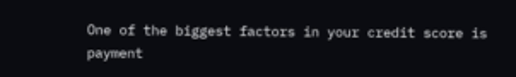One of the biggest factors in your credit score is payment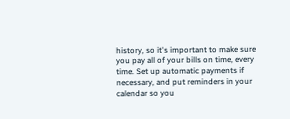history, so it's important to make sure you pay all of your bills on time, every time. Set up automatic payments if necessary, and put reminders in your calendar so you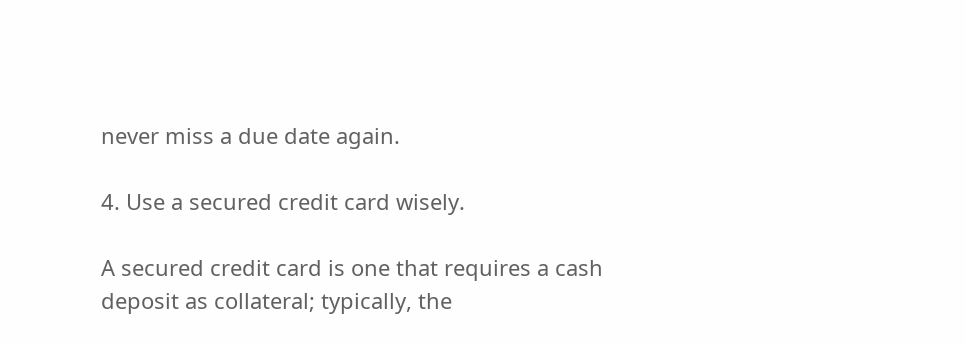never miss a due date again.

4. Use a secured credit card wisely.

A secured credit card is one that requires a cash deposit as collateral; typically, the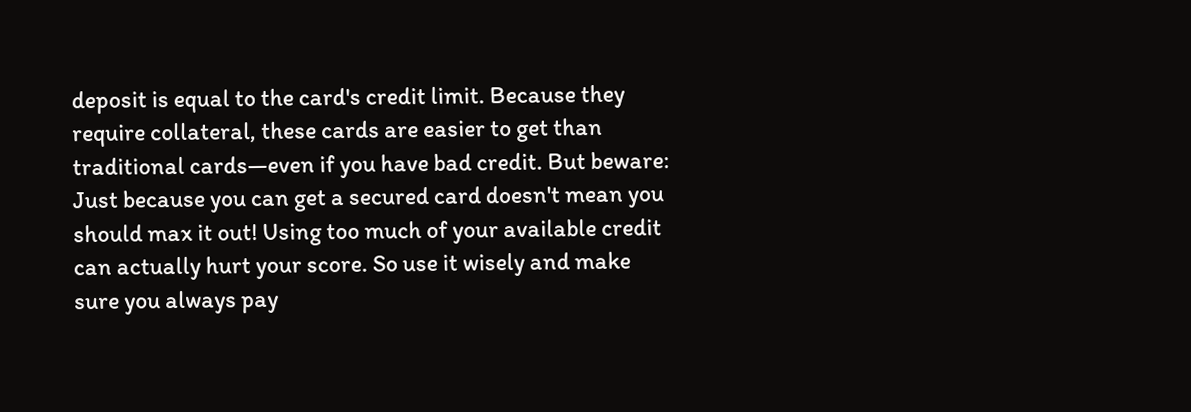deposit is equal to the card's credit limit. Because they require collateral, these cards are easier to get than traditional cards—even if you have bad credit. But beware: Just because you can get a secured card doesn't mean you should max it out! Using too much of your available credit can actually hurt your score. So use it wisely and make sure you always pay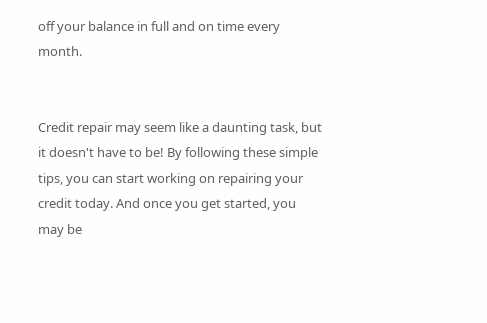off your balance in full and on time every month.


Credit repair may seem like a daunting task, but it doesn't have to be! By following these simple tips, you can start working on repairing your credit today. And once you get started, you may be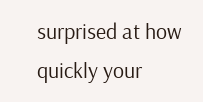surprised at how quickly your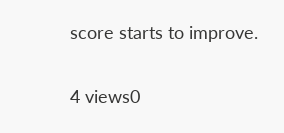score starts to improve.

4 views0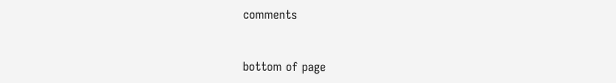comments


bottom of page